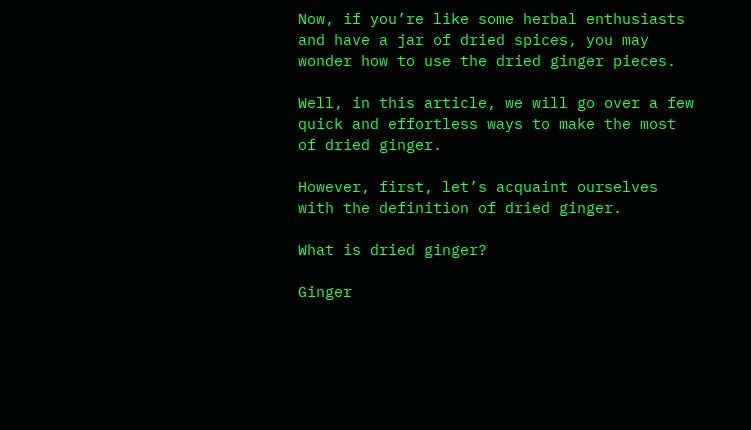Now, if you’re like some herbal enthusiasts and have a jar of dried spices, you may wonder how to use the dried ginger pieces.

Well, in this article, we will go over a few quick and effortless ways to make the most of dried ginger.

However, first, let’s acquaint ourselves with the definition of dried ginger.

What is dried ginger?

Ginger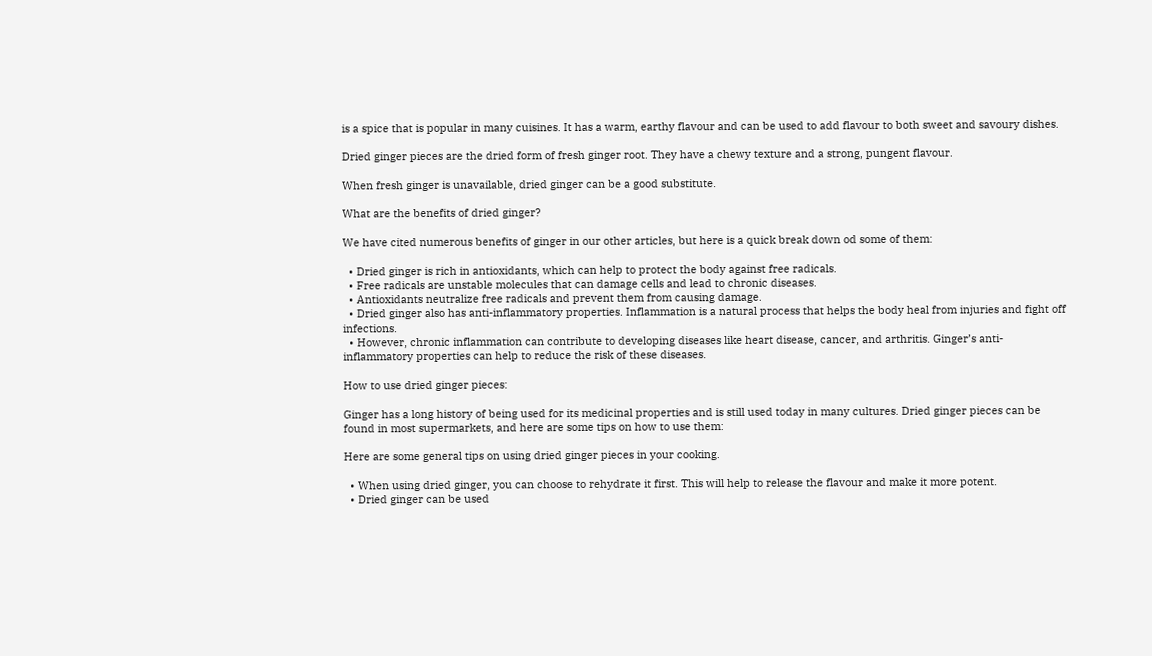is a spice that is popular in many cuisines. It has a warm, earthy flavour and can be used to add flavour to both sweet and savoury dishes.

Dried ginger pieces are the dried form of fresh ginger root. They have a chewy texture and a strong, pungent flavour.

When fresh ginger is unavailable, dried ginger can be a good substitute.

What are the benefits of dried ginger?

We have cited numerous benefits of ginger in our other articles, but here is a quick break down od some of them:

  • Dried ginger is rich in antioxidants, which can help to protect the body against free radicals.
  • Free radicals are unstable molecules that can damage cells and lead to chronic diseases.
  • Antioxidants neutralize free radicals and prevent them from causing damage.
  • Dried ginger also has anti-inflammatory properties. Inflammation is a natural process that helps the body heal from injuries and fight off infections.
  • However, chronic inflammation can contribute to developing diseases like heart disease, cancer, and arthritis. Ginger’s anti-inflammatory properties can help to reduce the risk of these diseases.

How to use dried ginger pieces:

Ginger has a long history of being used for its medicinal properties and is still used today in many cultures. Dried ginger pieces can be found in most supermarkets, and here are some tips on how to use them:

Here are some general tips on using dried ginger pieces in your cooking.

  • When using dried ginger, you can choose to rehydrate it first. This will help to release the flavour and make it more potent.
  • Dried ginger can be used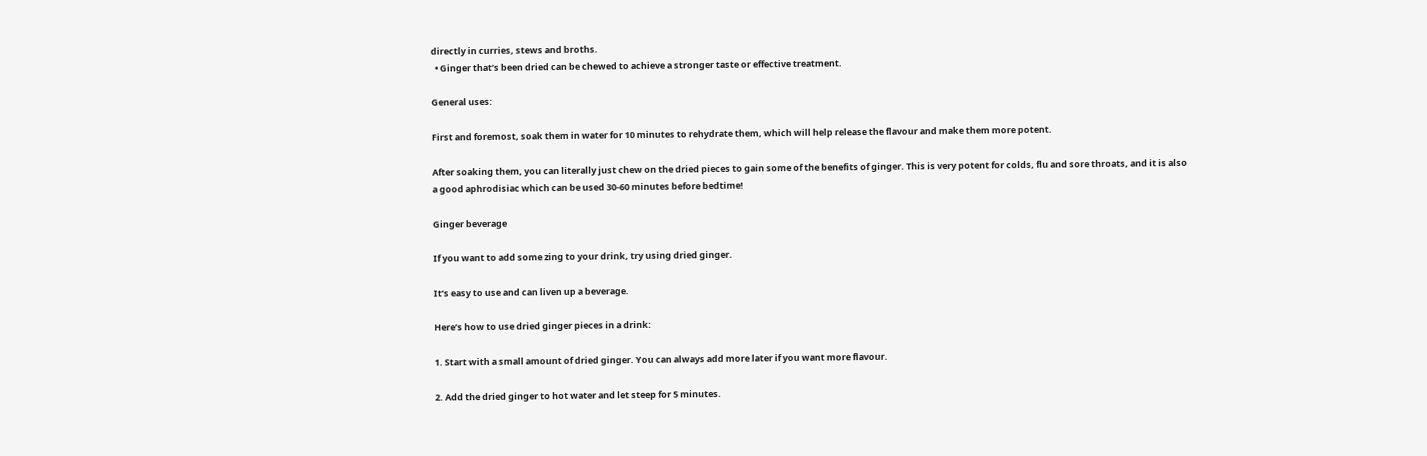directly in curries, stews and broths.
  • Ginger that’s been dried can be chewed to achieve a stronger taste or effective treatment.

General uses:

First and foremost, soak them in water for 10 minutes to rehydrate them, which will help release the flavour and make them more potent.

After soaking them, you can literally just chew on the dried pieces to gain some of the benefits of ginger. This is very potent for colds, flu and sore throats, and it is also a good aphrodisiac which can be used 30-60 minutes before bedtime!

Ginger beverage

If you want to add some zing to your drink, try using dried ginger.

It’s easy to use and can liven up a beverage.

Here’s how to use dried ginger pieces in a drink:

1. Start with a small amount of dried ginger. You can always add more later if you want more flavour.

2. Add the dried ginger to hot water and let steep for 5 minutes.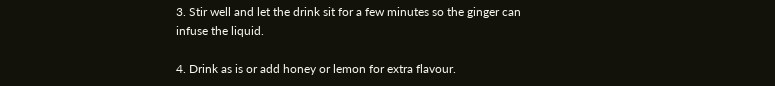3. Stir well and let the drink sit for a few minutes so the ginger can infuse the liquid.

4. Drink as is or add honey or lemon for extra flavour.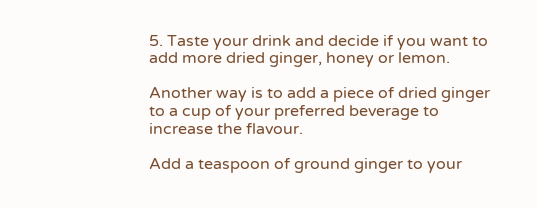5. Taste your drink and decide if you want to add more dried ginger, honey or lemon.

Another way is to add a piece of dried ginger to a cup of your preferred beverage to increase the flavour.

Add a teaspoon of ground ginger to your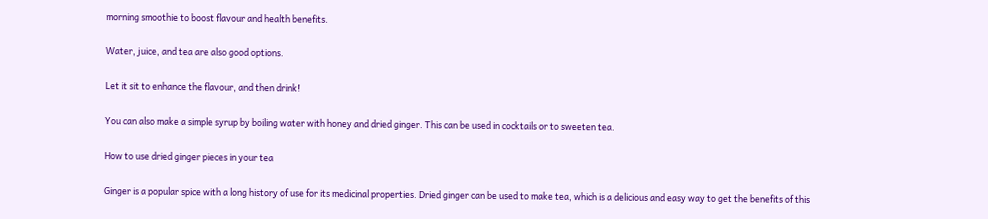morning smoothie to boost flavour and health benefits.

Water, juice, and tea are also good options.

Let it sit to enhance the flavour, and then drink!

You can also make a simple syrup by boiling water with honey and dried ginger. This can be used in cocktails or to sweeten tea.

How to use dried ginger pieces in your tea

Ginger is a popular spice with a long history of use for its medicinal properties. Dried ginger can be used to make tea, which is a delicious and easy way to get the benefits of this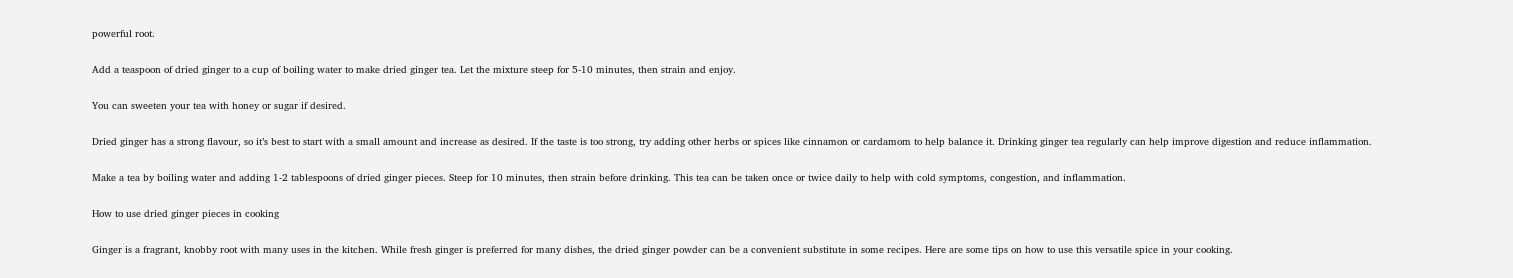powerful root.

Add a teaspoon of dried ginger to a cup of boiling water to make dried ginger tea. Let the mixture steep for 5-10 minutes, then strain and enjoy.

You can sweeten your tea with honey or sugar if desired.

Dried ginger has a strong flavour, so it’s best to start with a small amount and increase as desired. If the taste is too strong, try adding other herbs or spices like cinnamon or cardamom to help balance it. Drinking ginger tea regularly can help improve digestion and reduce inflammation.

Make a tea by boiling water and adding 1-2 tablespoons of dried ginger pieces. Steep for 10 minutes, then strain before drinking. This tea can be taken once or twice daily to help with cold symptoms, congestion, and inflammation.

How to use dried ginger pieces in cooking

Ginger is a fragrant, knobby root with many uses in the kitchen. While fresh ginger is preferred for many dishes, the dried ginger powder can be a convenient substitute in some recipes. Here are some tips on how to use this versatile spice in your cooking.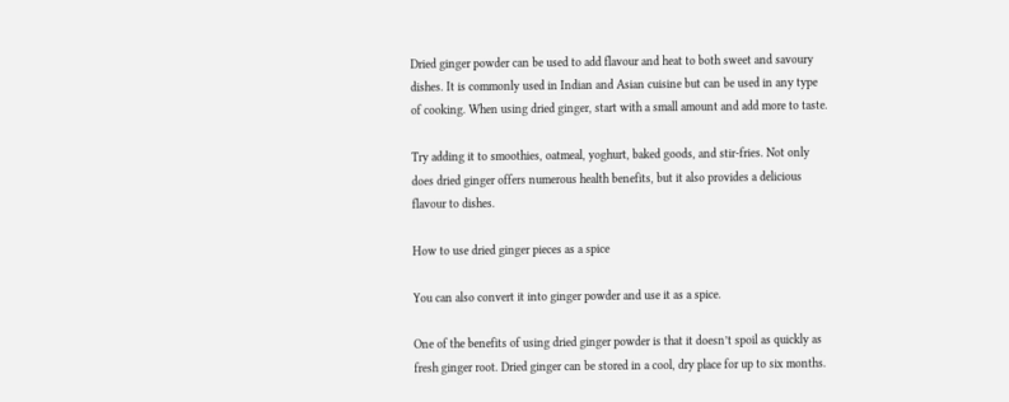Dried ginger powder can be used to add flavour and heat to both sweet and savoury dishes. It is commonly used in Indian and Asian cuisine but can be used in any type of cooking. When using dried ginger, start with a small amount and add more to taste.

Try adding it to smoothies, oatmeal, yoghurt, baked goods, and stir-fries. Not only does dried ginger offers numerous health benefits, but it also provides a delicious flavour to dishes.

How to use dried ginger pieces as a spice

You can also convert it into ginger powder and use it as a spice.

One of the benefits of using dried ginger powder is that it doesn’t spoil as quickly as fresh ginger root. Dried ginger can be stored in a cool, dry place for up to six months.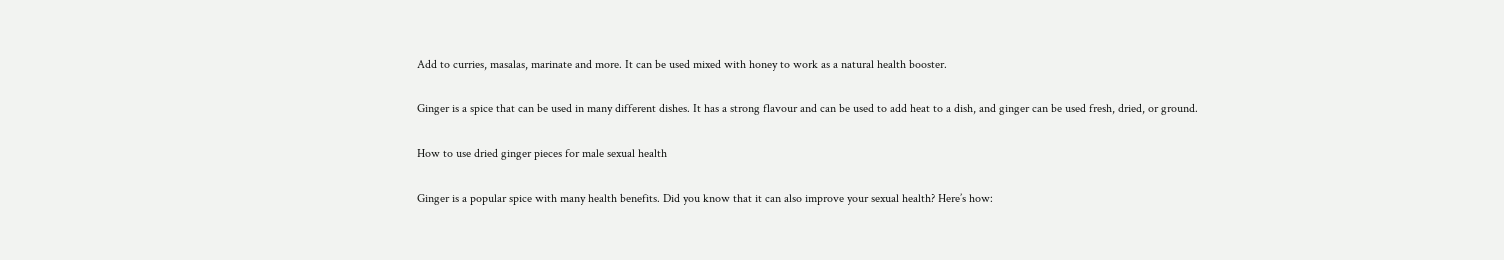Add to curries, masalas, marinate and more. It can be used mixed with honey to work as a natural health booster.

Ginger is a spice that can be used in many different dishes. It has a strong flavour and can be used to add heat to a dish, and ginger can be used fresh, dried, or ground.

How to use dried ginger pieces for male sexual health

Ginger is a popular spice with many health benefits. Did you know that it can also improve your sexual health? Here’s how: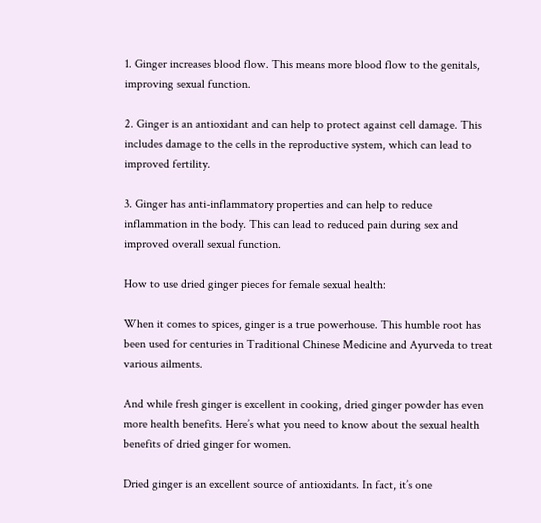1. Ginger increases blood flow. This means more blood flow to the genitals, improving sexual function.

2. Ginger is an antioxidant and can help to protect against cell damage. This includes damage to the cells in the reproductive system, which can lead to improved fertility.

3. Ginger has anti-inflammatory properties and can help to reduce inflammation in the body. This can lead to reduced pain during sex and improved overall sexual function.

How to use dried ginger pieces for female sexual health:

When it comes to spices, ginger is a true powerhouse. This humble root has been used for centuries in Traditional Chinese Medicine and Ayurveda to treat various ailments.

And while fresh ginger is excellent in cooking, dried ginger powder has even more health benefits. Here’s what you need to know about the sexual health benefits of dried ginger for women.

Dried ginger is an excellent source of antioxidants. In fact, it’s one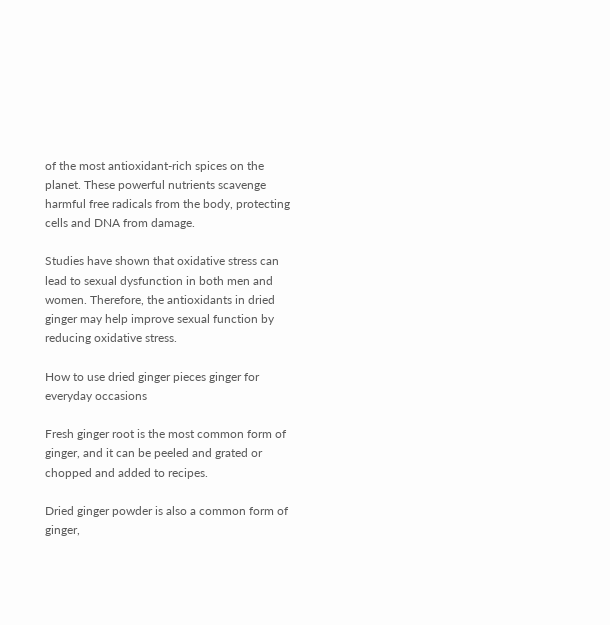of the most antioxidant-rich spices on the planet. These powerful nutrients scavenge harmful free radicals from the body, protecting cells and DNA from damage.

Studies have shown that oxidative stress can lead to sexual dysfunction in both men and women. Therefore, the antioxidants in dried ginger may help improve sexual function by reducing oxidative stress.

How to use dried ginger pieces ginger for everyday occasions

Fresh ginger root is the most common form of ginger, and it can be peeled and grated or chopped and added to recipes.

Dried ginger powder is also a common form of ginger,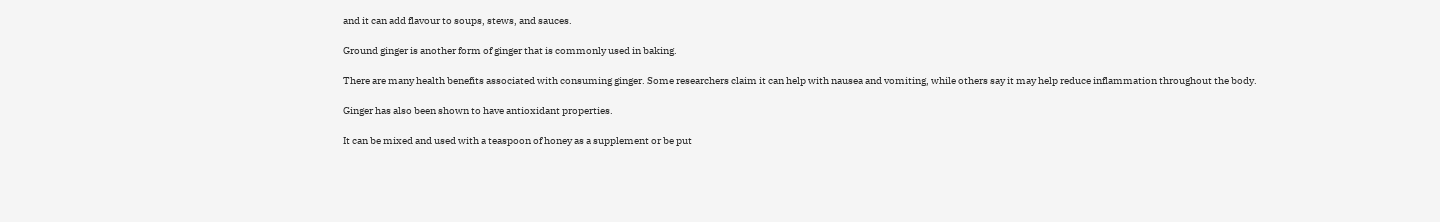and it can add flavour to soups, stews, and sauces.

Ground ginger is another form of ginger that is commonly used in baking.

There are many health benefits associated with consuming ginger. Some researchers claim it can help with nausea and vomiting, while others say it may help reduce inflammation throughout the body.

Ginger has also been shown to have antioxidant properties.

It can be mixed and used with a teaspoon of honey as a supplement or be put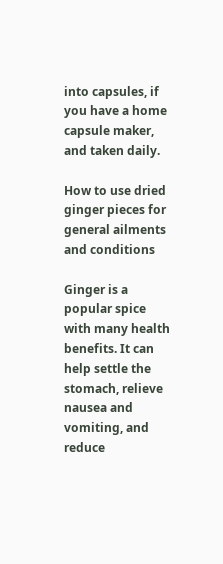into capsules, if you have a home capsule maker, and taken daily.

How to use dried ginger pieces for general ailments and conditions

Ginger is a popular spice with many health benefits. It can help settle the stomach, relieve nausea and vomiting, and reduce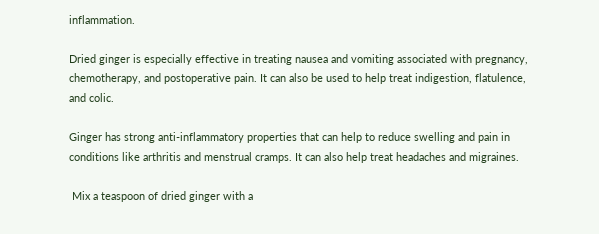inflammation.

Dried ginger is especially effective in treating nausea and vomiting associated with pregnancy, chemotherapy, and postoperative pain. It can also be used to help treat indigestion, flatulence, and colic.

Ginger has strong anti-inflammatory properties that can help to reduce swelling and pain in conditions like arthritis and menstrual cramps. It can also help treat headaches and migraines.

 Mix a teaspoon of dried ginger with a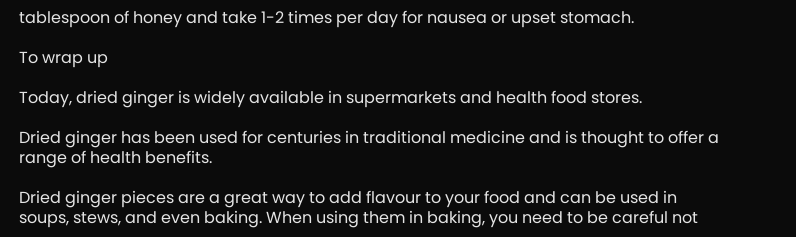tablespoon of honey and take 1-2 times per day for nausea or upset stomach.

To wrap up

Today, dried ginger is widely available in supermarkets and health food stores.

Dried ginger has been used for centuries in traditional medicine and is thought to offer a range of health benefits.

Dried ginger pieces are a great way to add flavour to your food and can be used in soups, stews, and even baking. When using them in baking, you need to be careful not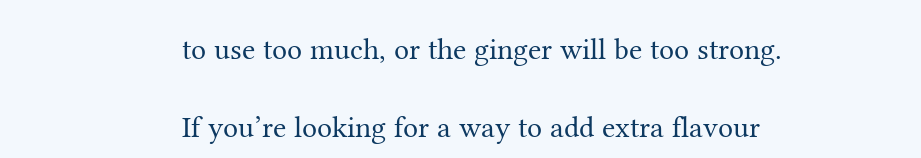to use too much, or the ginger will be too strong.

If you’re looking for a way to add extra flavour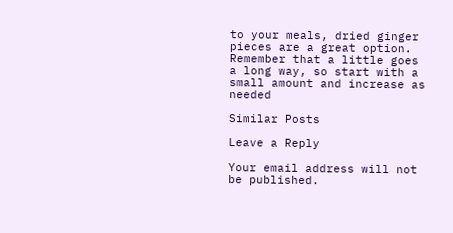to your meals, dried ginger pieces are a great option. Remember that a little goes a long way, so start with a small amount and increase as needed

Similar Posts

Leave a Reply

Your email address will not be published.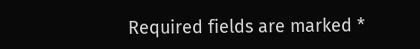Required fields are marked *